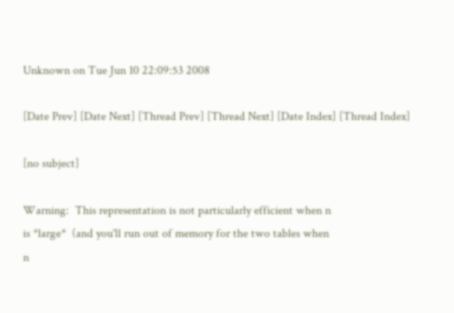Unknown on Tue Jun 10 22:09:53 2008

[Date Prev] [Date Next] [Thread Prev] [Thread Next] [Date Index] [Thread Index]

[no subject]

Warning:  This representation is not particularly efficient when n
is *large*  (and you'll run out of memory for the two tables when
n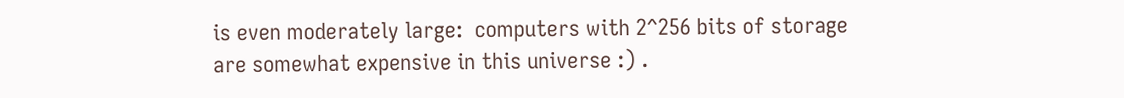is even moderately large:  computers with 2^256 bits of storage
are somewhat expensive in this universe :) .